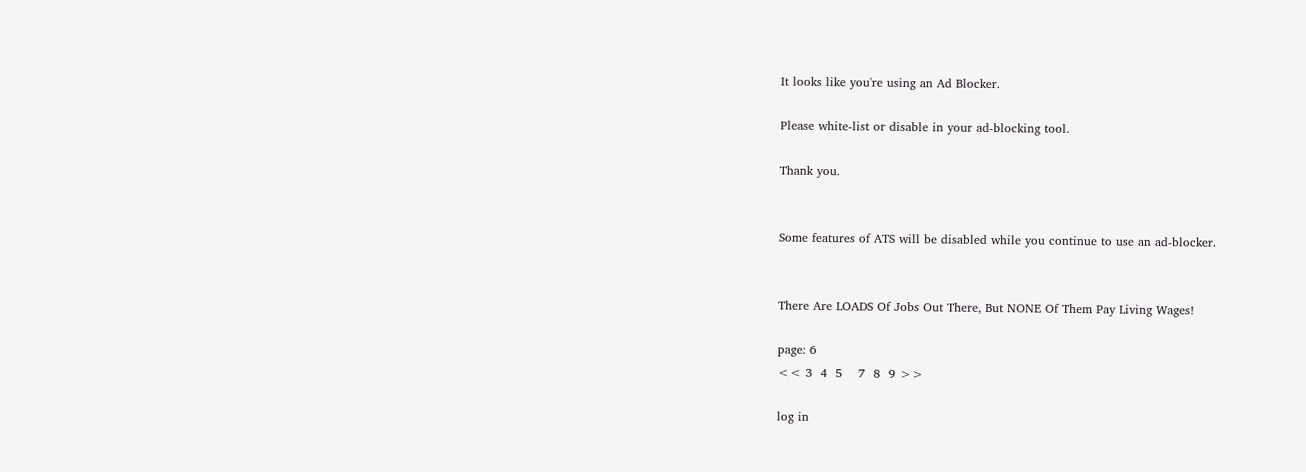It looks like you're using an Ad Blocker.

Please white-list or disable in your ad-blocking tool.

Thank you.


Some features of ATS will be disabled while you continue to use an ad-blocker.


There Are LOADS Of Jobs Out There, But NONE Of Them Pay Living Wages!

page: 6
<< 3  4  5    7  8  9 >>

log in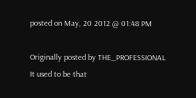posted on May, 20 2012 @ 01:48 PM

Originally posted by THE_PROFESSIONAL
It used to be that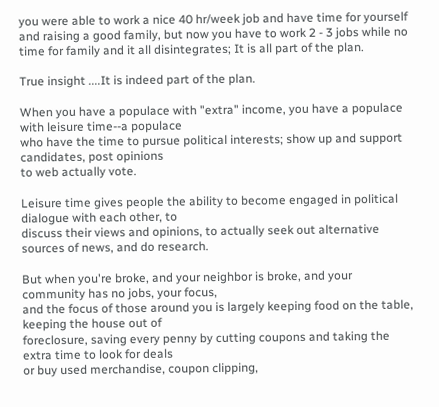you were able to work a nice 40 hr/week job and have time for yourself and raising a good family, but now you have to work 2 - 3 jobs while no time for family and it all disintegrates; It is all part of the plan.

True insight ....It is indeed part of the plan.

When you have a populace with "extra" income, you have a populace with leisure time--a populace
who have the time to pursue political interests; show up and support candidates, post opinions
to web actually vote.

Leisure time gives people the ability to become engaged in political dialogue with each other, to
discuss their views and opinions, to actually seek out alternative sources of news, and do research.

But when you're broke, and your neighbor is broke, and your community has no jobs, your focus,
and the focus of those around you is largely keeping food on the table, keeping the house out of
foreclosure, saving every penny by cutting coupons and taking the extra time to look for deals
or buy used merchandise, coupon clipping,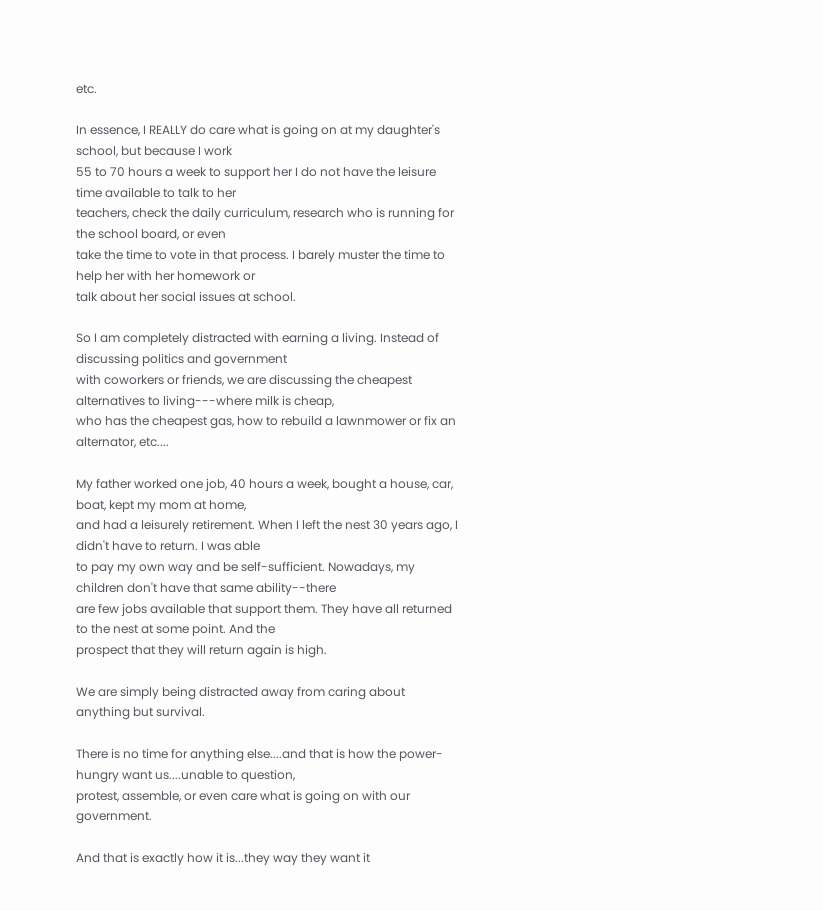etc.

In essence, I REALLY do care what is going on at my daughter's school, but because I work
55 to 70 hours a week to support her I do not have the leisure time available to talk to her
teachers, check the daily curriculum, research who is running for the school board, or even
take the time to vote in that process. I barely muster the time to help her with her homework or
talk about her social issues at school.

So I am completely distracted with earning a living. Instead of discussing politics and government
with coworkers or friends, we are discussing the cheapest alternatives to living---where milk is cheap,
who has the cheapest gas, how to rebuild a lawnmower or fix an alternator, etc....

My father worked one job, 40 hours a week, bought a house, car, boat, kept my mom at home,
and had a leisurely retirement. When I left the nest 30 years ago, I didn't have to return. I was able
to pay my own way and be self-sufficient. Nowadays, my children don't have that same ability--there
are few jobs available that support them. They have all returned to the nest at some point. And the
prospect that they will return again is high.

We are simply being distracted away from caring about anything but survival.

There is no time for anything else....and that is how the power-hungry want us....unable to question,
protest, assemble, or even care what is going on with our government.

And that is exactly how it is...they way they want it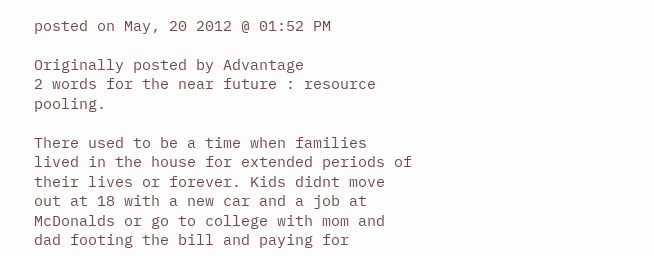posted on May, 20 2012 @ 01:52 PM

Originally posted by Advantage
2 words for the near future : resource pooling.

There used to be a time when families lived in the house for extended periods of their lives or forever. Kids didnt move out at 18 with a new car and a job at McDonalds or go to college with mom and dad footing the bill and paying for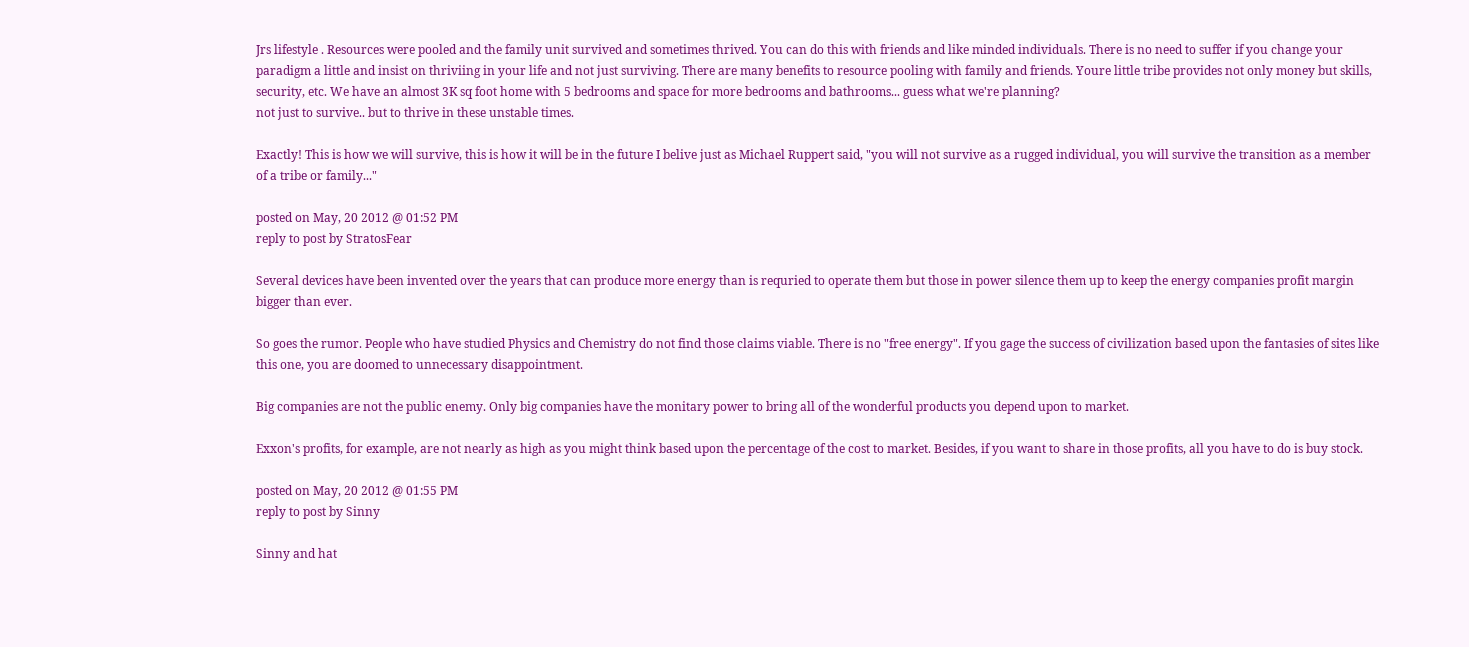Jrs lifestyle . Resources were pooled and the family unit survived and sometimes thrived. You can do this with friends and like minded individuals. There is no need to suffer if you change your paradigm a little and insist on thriviing in your life and not just surviving. There are many benefits to resource pooling with family and friends. Youre little tribe provides not only money but skills, security, etc. We have an almost 3K sq foot home with 5 bedrooms and space for more bedrooms and bathrooms... guess what we're planning?
not just to survive.. but to thrive in these unstable times.

Exactly! This is how we will survive, this is how it will be in the future I belive just as Michael Ruppert said, "you will not survive as a rugged individual, you will survive the transition as a member of a tribe or family..."

posted on May, 20 2012 @ 01:52 PM
reply to post by StratosFear

Several devices have been invented over the years that can produce more energy than is requried to operate them but those in power silence them up to keep the energy companies profit margin bigger than ever.

So goes the rumor. People who have studied Physics and Chemistry do not find those claims viable. There is no "free energy". If you gage the success of civilization based upon the fantasies of sites like this one, you are doomed to unnecessary disappointment.

Big companies are not the public enemy. Only big companies have the monitary power to bring all of the wonderful products you depend upon to market.

Exxon's profits, for example, are not nearly as high as you might think based upon the percentage of the cost to market. Besides, if you want to share in those profits, all you have to do is buy stock.

posted on May, 20 2012 @ 01:55 PM
reply to post by Sinny

Sinny and hat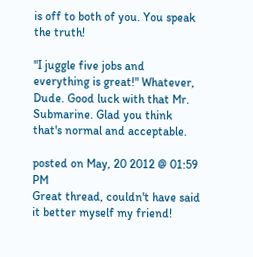is off to both of you. You speak the truth!

"I juggle five jobs and everything is great!" Whatever, Dude. Good luck with that Mr. Submarine. Glad you think that's normal and acceptable.

posted on May, 20 2012 @ 01:59 PM
Great thread, couldn't have said it better myself my friend!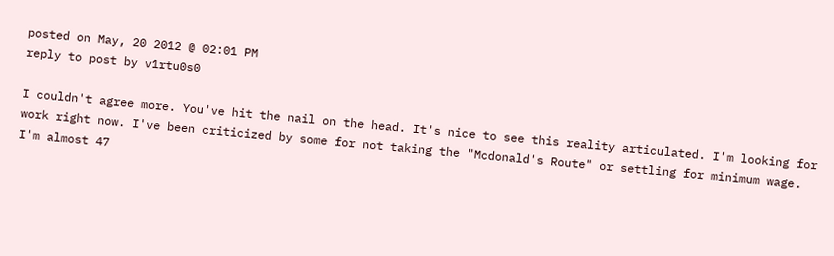posted on May, 20 2012 @ 02:01 PM
reply to post by v1rtu0s0

I couldn't agree more. You've hit the nail on the head. It's nice to see this reality articulated. I'm looking for work right now. I've been criticized by some for not taking the "Mcdonald's Route" or settling for minimum wage.
I'm almost 47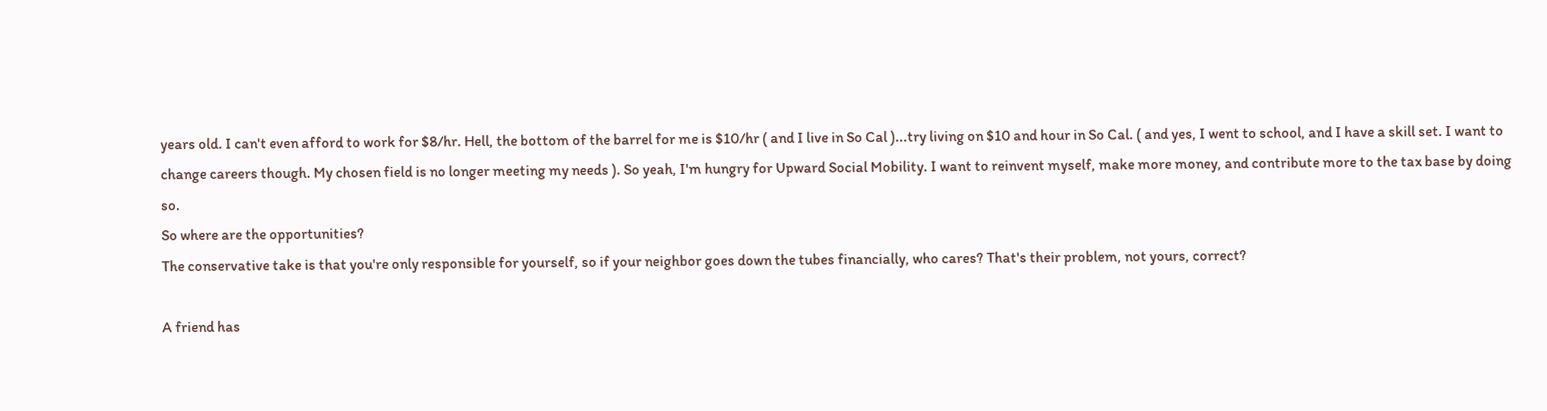years old. I can't even afford to work for $8/hr. Hell, the bottom of the barrel for me is $10/hr ( and I live in So Cal )...try living on $10 and hour in So Cal. ( and yes, I went to school, and I have a skill set. I want to change careers though. My chosen field is no longer meeting my needs ). So yeah, I'm hungry for Upward Social Mobility. I want to reinvent myself, make more money, and contribute more to the tax base by doing so.
So where are the opportunities?
The conservative take is that you're only responsible for yourself, so if your neighbor goes down the tubes financially, who cares? That's their problem, not yours, correct?

A friend has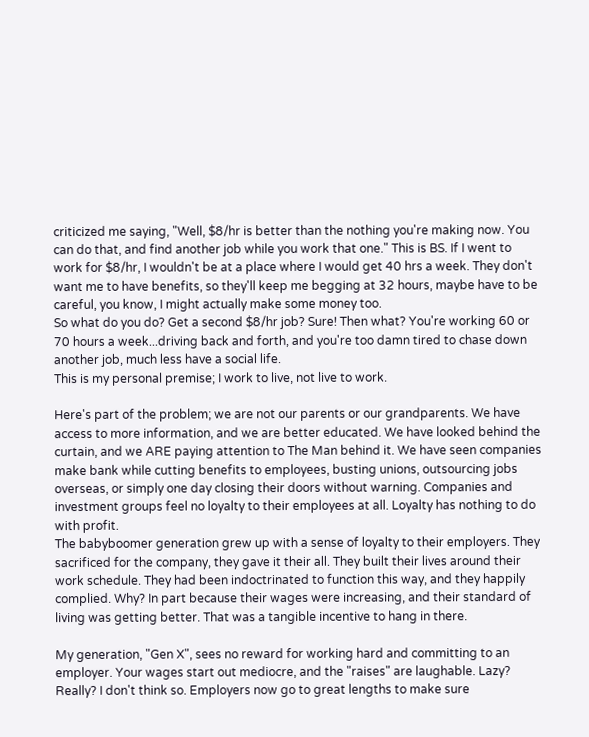criticized me saying, "Well, $8/hr is better than the nothing you're making now. You can do that, and find another job while you work that one." This is BS. If I went to work for $8/hr, I wouldn't be at a place where I would get 40 hrs a week. They don't want me to have benefits, so they'll keep me begging at 32 hours, maybe have to be careful, you know, I might actually make some money too.
So what do you do? Get a second $8/hr job? Sure! Then what? You're working 60 or 70 hours a week...driving back and forth, and you're too damn tired to chase down another job, much less have a social life.
This is my personal premise; I work to live, not live to work.

Here's part of the problem; we are not our parents or our grandparents. We have access to more information, and we are better educated. We have looked behind the curtain, and we ARE paying attention to The Man behind it. We have seen companies make bank while cutting benefits to employees, busting unions, outsourcing jobs overseas, or simply one day closing their doors without warning. Companies and investment groups feel no loyalty to their employees at all. Loyalty has nothing to do with profit.
The babyboomer generation grew up with a sense of loyalty to their employers. They sacrificed for the company, they gave it their all. They built their lives around their work schedule. They had been indoctrinated to function this way, and they happily complied. Why? In part because their wages were increasing, and their standard of living was getting better. That was a tangible incentive to hang in there.

My generation, "Gen X", sees no reward for working hard and committing to an employer. Your wages start out mediocre, and the "raises" are laughable. Lazy? Really? I don't think so. Employers now go to great lengths to make sure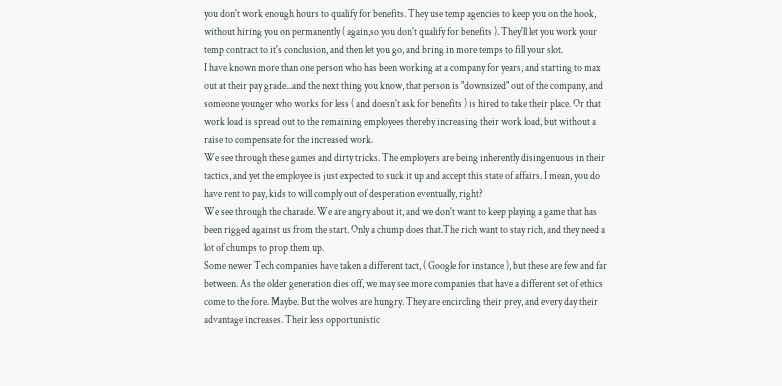you don't work enough hours to qualify for benefits. They use temp agencies to keep you on the hook, without hiring you on permanently ( again,so you don't qualify for benefits ). They'll let you work your temp contract to it's conclusion, and then let you go, and bring in more temps to fill your slot.
I have known more than one person who has been working at a company for years, and starting to max out at their pay grade...and the next thing you know, that person is "downsized" out of the company, and someone younger who works for less ( and doesn't ask for benefits ) is hired to take their place. Or that work load is spread out to the remaining employees thereby increasing their work load, but without a raise to compensate for the increased work.
We see through these games and dirty tricks. The employers are being inherently disingenuous in their tactics, and yet the employee is just expected to suck it up and accept this state of affairs. I mean, you do have rent to pay, kids to will comply out of desperation eventually, right?
We see through the charade. We are angry about it, and we don't want to keep playing a game that has been rigged against us from the start. Only a chump does that.The rich want to stay rich, and they need a lot of chumps to prop them up.
Some newer Tech companies have taken a different tact, ( Google for instance ), but these are few and far between. As the older generation dies off, we may see more companies that have a different set of ethics come to the fore. Maybe. But the wolves are hungry. They are encircling their prey, and every day their advantage increases. Their less opportunistic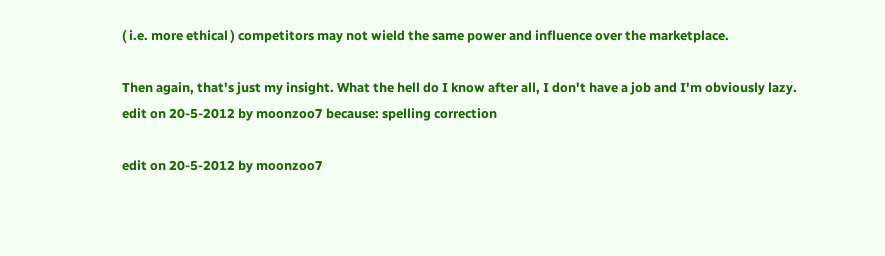( i.e. more ethical ) competitors may not wield the same power and influence over the marketplace.

Then again, that's just my insight. What the hell do I know after all, I don't have a job and I'm obviously lazy.
edit on 20-5-2012 by moonzoo7 because: spelling correction

edit on 20-5-2012 by moonzoo7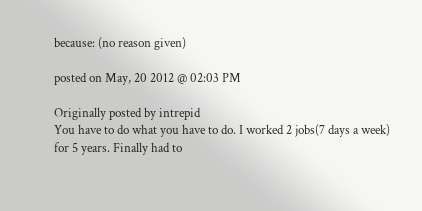because: (no reason given)

posted on May, 20 2012 @ 02:03 PM

Originally posted by intrepid
You have to do what you have to do. I worked 2 jobs(7 days a week) for 5 years. Finally had to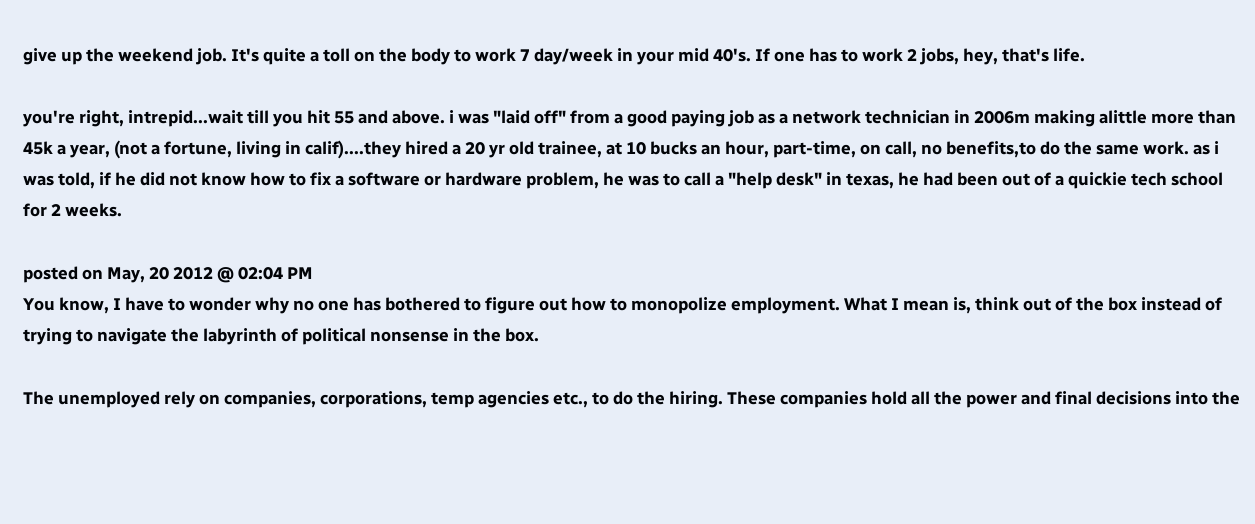give up the weekend job. It's quite a toll on the body to work 7 day/week in your mid 40's. If one has to work 2 jobs, hey, that's life.

you're right, intrepid...wait till you hit 55 and above. i was "laid off" from a good paying job as a network technician in 2006m making alittle more than 45k a year, (not a fortune, living in calif)....they hired a 20 yr old trainee, at 10 bucks an hour, part-time, on call, no benefits,to do the same work. as i was told, if he did not know how to fix a software or hardware problem, he was to call a "help desk" in texas, he had been out of a quickie tech school for 2 weeks.

posted on May, 20 2012 @ 02:04 PM
You know, I have to wonder why no one has bothered to figure out how to monopolize employment. What I mean is, think out of the box instead of trying to navigate the labyrinth of political nonsense in the box.

The unemployed rely on companies, corporations, temp agencies etc., to do the hiring. These companies hold all the power and final decisions into the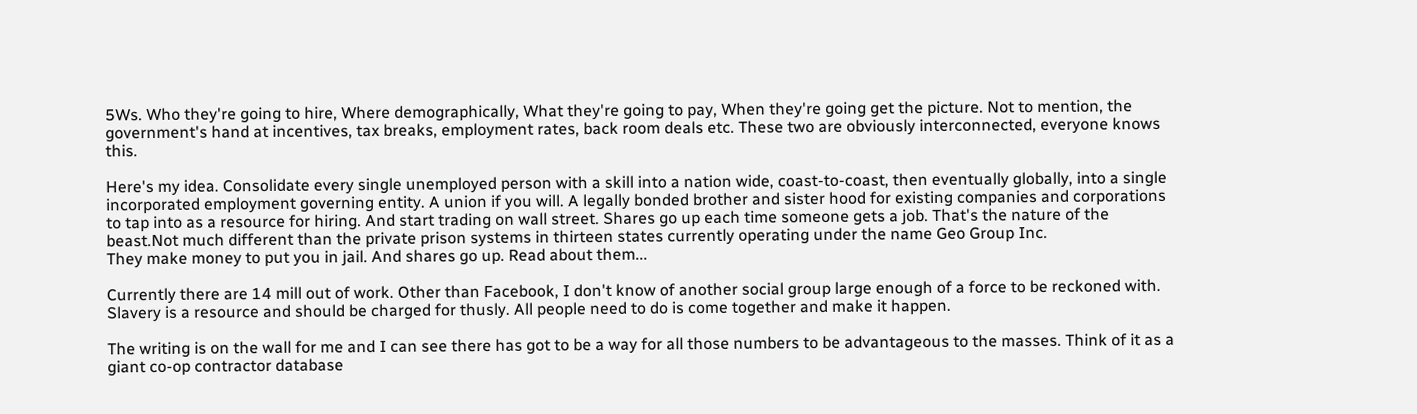5Ws. Who they're going to hire, Where demographically, What they're going to pay, When they're going get the picture. Not to mention, the government's hand at incentives, tax breaks, employment rates, back room deals etc. These two are obviously interconnected, everyone knows this.

Here's my idea. Consolidate every single unemployed person with a skill into a nation wide, coast-to-coast, then eventually globally, into a single incorporated employment governing entity. A union if you will. A legally bonded brother and sister hood for existing companies and corporations to tap into as a resource for hiring. And start trading on wall street. Shares go up each time someone gets a job. That's the nature of the beast.Not much different than the private prison systems in thirteen states currently operating under the name Geo Group Inc.
They make money to put you in jail. And shares go up. Read about them...

Currently there are 14 mill out of work. Other than Facebook, I don't know of another social group large enough of a force to be reckoned with. Slavery is a resource and should be charged for thusly. All people need to do is come together and make it happen.

The writing is on the wall for me and I can see there has got to be a way for all those numbers to be advantageous to the masses. Think of it as a giant co-op contractor database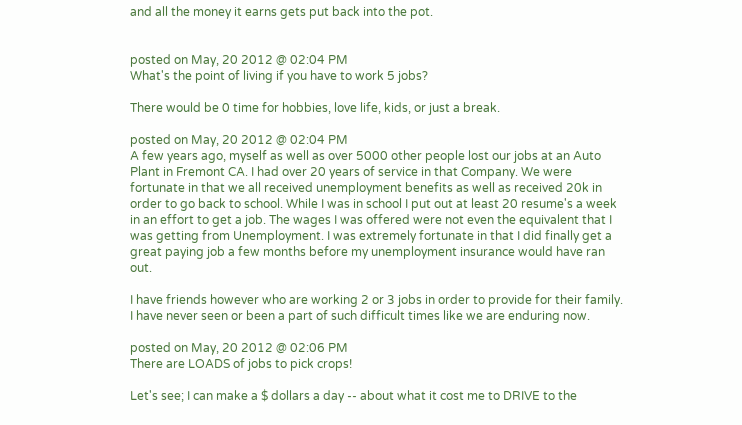and all the money it earns gets put back into the pot.


posted on May, 20 2012 @ 02:04 PM
What's the point of living if you have to work 5 jobs?

There would be 0 time for hobbies, love life, kids, or just a break.

posted on May, 20 2012 @ 02:04 PM
A few years ago, myself as well as over 5000 other people lost our jobs at an Auto Plant in Fremont CA. I had over 20 years of service in that Company. We were fortunate in that we all received unemployment benefits as well as received 20k in order to go back to school. While I was in school I put out at least 20 resume's a week in an effort to get a job. The wages I was offered were not even the equivalent that I was getting from Unemployment. I was extremely fortunate in that I did finally get a great paying job a few months before my unemployment insurance would have ran out.

I have friends however who are working 2 or 3 jobs in order to provide for their family. I have never seen or been a part of such difficult times like we are enduring now.

posted on May, 20 2012 @ 02:06 PM
There are LOADS of jobs to pick crops!

Let's see; I can make a $ dollars a day -- about what it cost me to DRIVE to the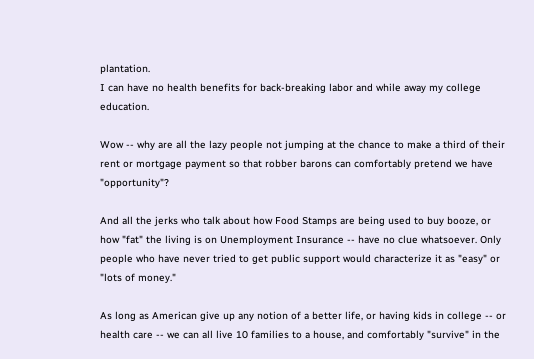plantation.
I can have no health benefits for back-breaking labor and while away my college education.

Wow -- why are all the lazy people not jumping at the chance to make a third of their rent or mortgage payment so that robber barons can comfortably pretend we have "opportunity"?

And all the jerks who talk about how Food Stamps are being used to buy booze, or how "fat" the living is on Unemployment Insurance -- have no clue whatsoever. Only people who have never tried to get public support would characterize it as "easy" or "lots of money."

As long as American give up any notion of a better life, or having kids in college -- or health care -- we can all live 10 families to a house, and comfortably "survive" in the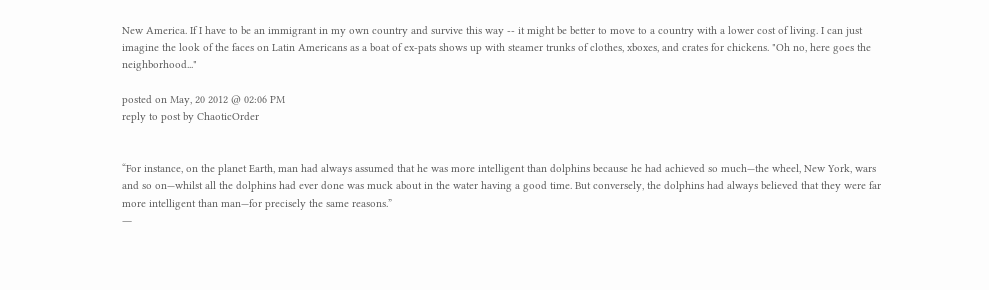New America. If I have to be an immigrant in my own country and survive this way -- it might be better to move to a country with a lower cost of living. I can just imagine the look of the faces on Latin Americans as a boat of ex-pats shows up with steamer trunks of clothes, xboxes, and crates for chickens. "Oh no, here goes the neighborhood..."

posted on May, 20 2012 @ 02:06 PM
reply to post by ChaoticOrder


“For instance, on the planet Earth, man had always assumed that he was more intelligent than dolphins because he had achieved so much—the wheel, New York, wars and so on—whilst all the dolphins had ever done was muck about in the water having a good time. But conversely, the dolphins had always believed that they were far more intelligent than man—for precisely the same reasons.”
―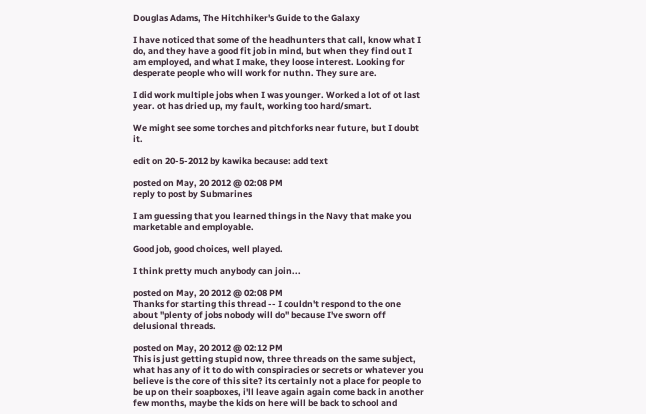Douglas Adams, The Hitchhiker's Guide to the Galaxy

I have noticed that some of the headhunters that call, know what I do, and they have a good fit job in mind, but when they find out I am employed, and what I make, they loose interest. Looking for desperate people who will work for nuthn. They sure are.

I did work multiple jobs when I was younger. Worked a lot of ot last year. ot has dried up, my fault, working too hard/smart.

We might see some torches and pitchforks near future, but I doubt it.

edit on 20-5-2012 by kawika because: add text

posted on May, 20 2012 @ 02:08 PM
reply to post by Submarines

I am guessing that you learned things in the Navy that make you marketable and employable.

Good job, good choices, well played.

I think pretty much anybody can join...

posted on May, 20 2012 @ 02:08 PM
Thanks for starting this thread -- I couldn't respond to the one about "plenty of jobs nobody will do" because I've sworn off delusional threads.

posted on May, 20 2012 @ 02:12 PM
This is just getting stupid now, three threads on the same subject, what has any of it to do with conspiracies or secrets or whatever you believe is the core of this site? its certainly not a place for people to be up on their soapboxes, i'll leave again again come back in another few months, maybe the kids on here will be back to school and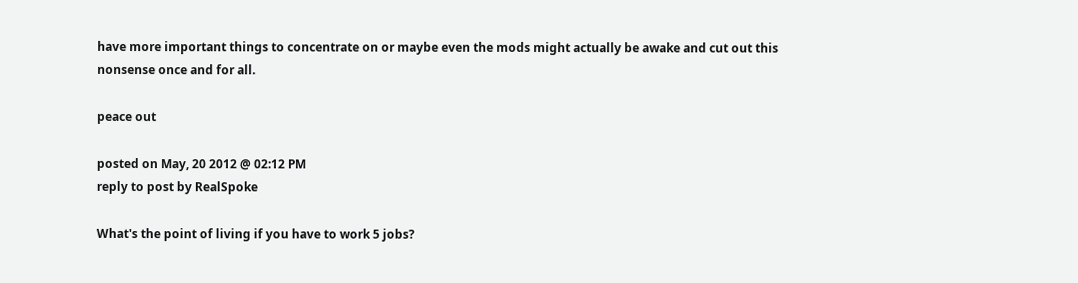have more important things to concentrate on or maybe even the mods might actually be awake and cut out this nonsense once and for all.

peace out

posted on May, 20 2012 @ 02:12 PM
reply to post by RealSpoke

What's the point of living if you have to work 5 jobs?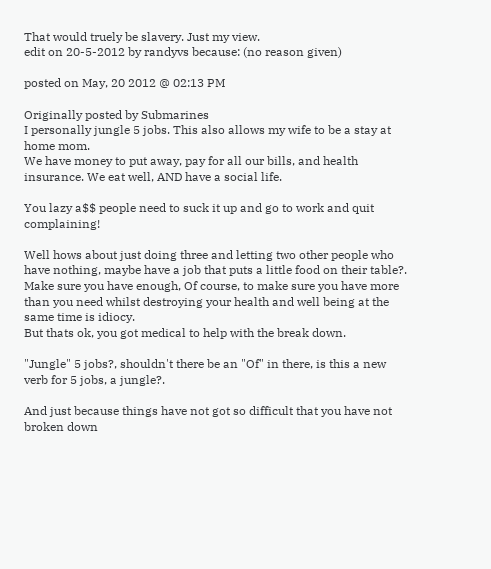That would truely be slavery. Just my view.
edit on 20-5-2012 by randyvs because: (no reason given)

posted on May, 20 2012 @ 02:13 PM

Originally posted by Submarines
I personally jungle 5 jobs. This also allows my wife to be a stay at home mom.
We have money to put away, pay for all our bills, and health insurance. We eat well, AND have a social life.

You lazy a$$ people need to suck it up and go to work and quit complaining!

Well hows about just doing three and letting two other people who have nothing, maybe have a job that puts a little food on their table?.
Make sure you have enough, Of course, to make sure you have more than you need whilst destroying your health and well being at the same time is idiocy.
But thats ok, you got medical to help with the break down.

"Jungle" 5 jobs?, shouldn't there be an "Of" in there, is this a new verb for 5 jobs, a jungle?.

And just because things have not got so difficult that you have not broken down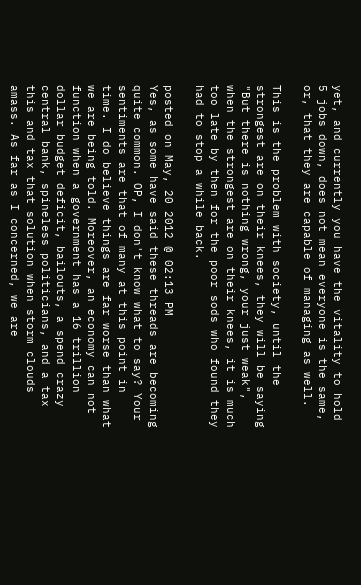yet, and currently you have the vitality to hold 5 jobs down, does not mean everyone is the same, or, that they are capable of managing as well.

This is the problem with society, until the strongest are on their knees, they will be saying "But there is nothing wrong, your just weak", when the strongest are on their knees, it is much too late by then for the poor sods who found they had to stop a while back.

posted on May, 20 2012 @ 02:13 PM
Yes, as some have said these threads are becoming quite common. OP, I don't know what to say? Your sentiments are that of many at this point in time. I do believe things are far worse than what we are being told. Moreover, an economy can not function when a government has a 16 trillion dollar budget deficit, bailouts, a spend crazy central bank, spineless politicians, and a tax this and tax that solution when storm clouds amass. As far as I concerned, we are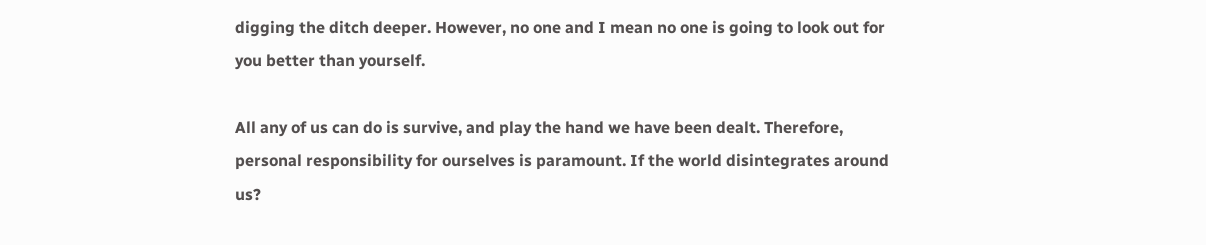digging the ditch deeper. However, no one and I mean no one is going to look out for you better than yourself.

All any of us can do is survive, and play the hand we have been dealt. Therefore, personal responsibility for ourselves is paramount. If the world disintegrates around us?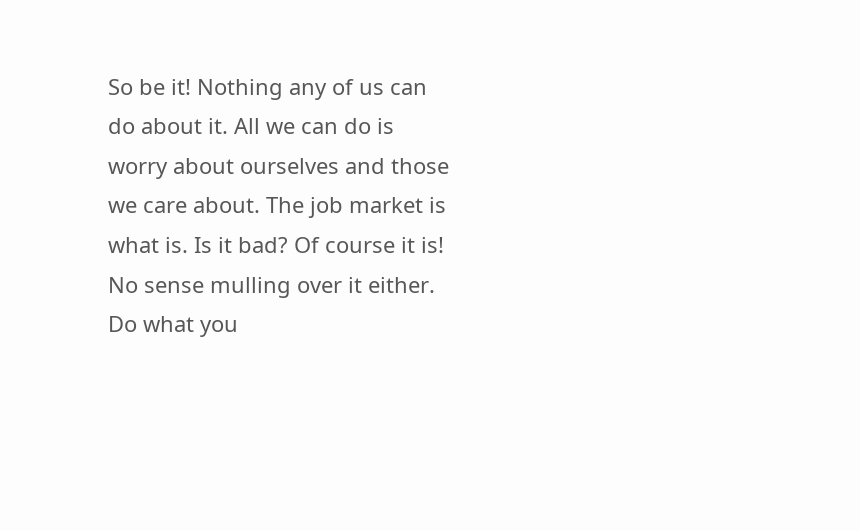So be it! Nothing any of us can do about it. All we can do is worry about ourselves and those we care about. The job market is what is. Is it bad? Of course it is! No sense mulling over it either. Do what you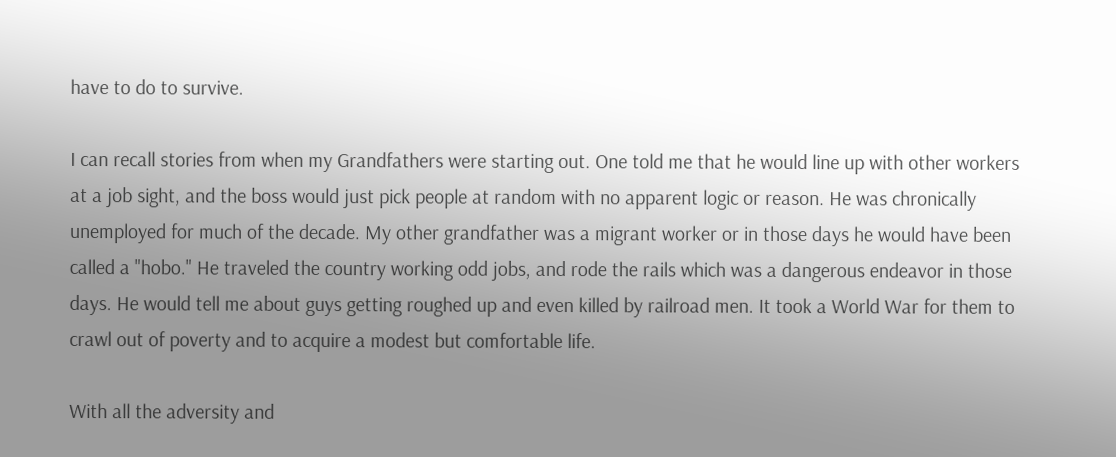have to do to survive.

I can recall stories from when my Grandfathers were starting out. One told me that he would line up with other workers at a job sight, and the boss would just pick people at random with no apparent logic or reason. He was chronically unemployed for much of the decade. My other grandfather was a migrant worker or in those days he would have been called a "hobo." He traveled the country working odd jobs, and rode the rails which was a dangerous endeavor in those days. He would tell me about guys getting roughed up and even killed by railroad men. It took a World War for them to crawl out of poverty and to acquire a modest but comfortable life.

With all the adversity and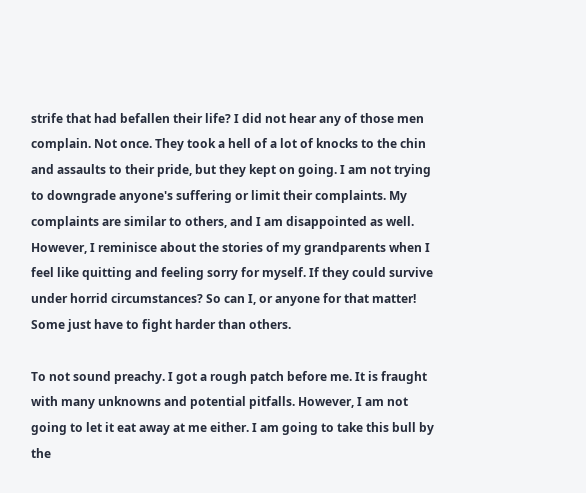strife that had befallen their life? I did not hear any of those men complain. Not once. They took a hell of a lot of knocks to the chin and assaults to their pride, but they kept on going. I am not trying to downgrade anyone's suffering or limit their complaints. My complaints are similar to others, and I am disappointed as well. However, I reminisce about the stories of my grandparents when I feel like quitting and feeling sorry for myself. If they could survive under horrid circumstances? So can I, or anyone for that matter! Some just have to fight harder than others.

To not sound preachy. I got a rough patch before me. It is fraught with many unknowns and potential pitfalls. However, I am not going to let it eat away at me either. I am going to take this bull by the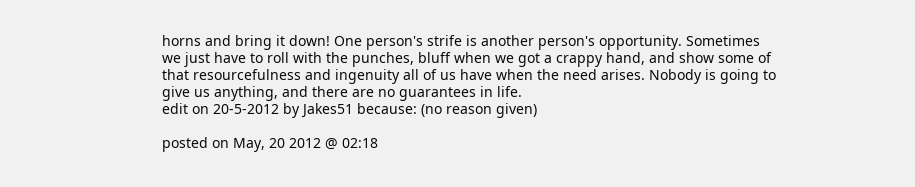horns and bring it down! One person's strife is another person's opportunity. Sometimes we just have to roll with the punches, bluff when we got a crappy hand, and show some of that resourcefulness and ingenuity all of us have when the need arises. Nobody is going to give us anything, and there are no guarantees in life.
edit on 20-5-2012 by Jakes51 because: (no reason given)

posted on May, 20 2012 @ 02:18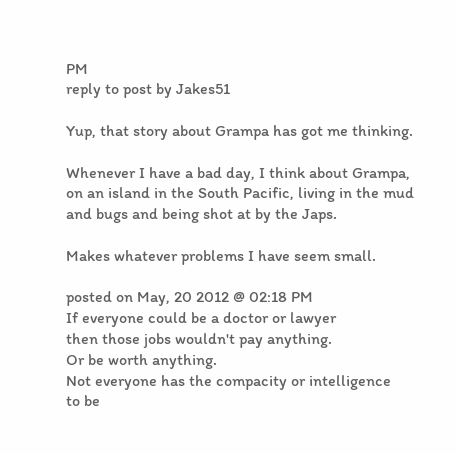PM
reply to post by Jakes51

Yup, that story about Grampa has got me thinking.

Whenever I have a bad day, I think about Grampa, on an island in the South Pacific, living in the mud and bugs and being shot at by the Japs.

Makes whatever problems I have seem small.

posted on May, 20 2012 @ 02:18 PM
If everyone could be a doctor or lawyer
then those jobs wouldn't pay anything.
Or be worth anything.
Not everyone has the compacity or intelligence
to be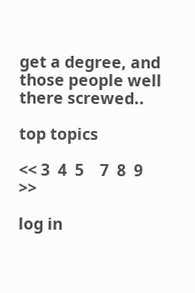get a degree, and those people well
there screwed..

top topics

<< 3  4  5    7  8  9 >>

log in